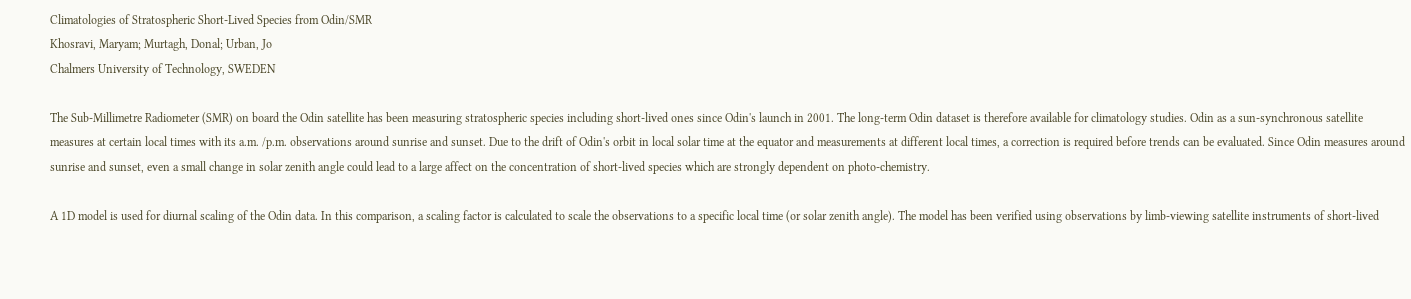Climatologies of Stratospheric Short-Lived Species from Odin/SMR
Khosravi, Maryam; Murtagh, Donal; Urban, Jo
Chalmers University of Technology, SWEDEN

The Sub-Millimetre Radiometer (SMR) on board the Odin satellite has been measuring stratospheric species including short-lived ones since Odin's launch in 2001. The long-term Odin dataset is therefore available for climatology studies. Odin as a sun-synchronous satellite measures at certain local times with its a.m. /p.m. observations around sunrise and sunset. Due to the drift of Odin's orbit in local solar time at the equator and measurements at different local times, a correction is required before trends can be evaluated. Since Odin measures around sunrise and sunset, even a small change in solar zenith angle could lead to a large affect on the concentration of short-lived species which are strongly dependent on photo-chemistry.

A 1D model is used for diurnal scaling of the Odin data. In this comparison, a scaling factor is calculated to scale the observations to a specific local time (or solar zenith angle). The model has been verified using observations by limb-viewing satellite instruments of short-lived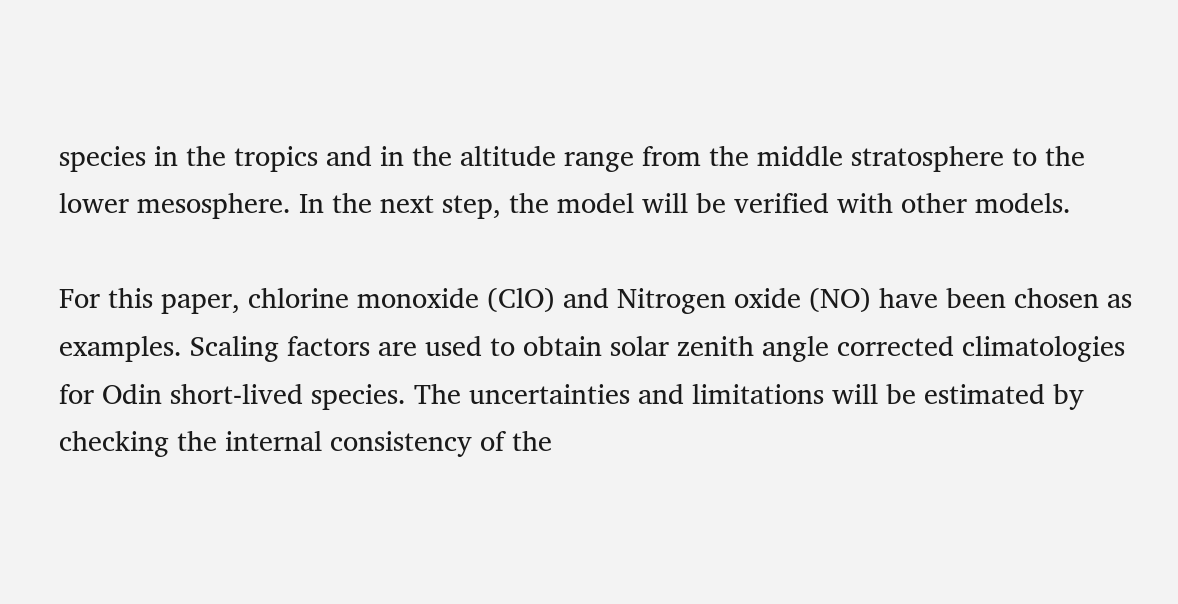species in the tropics and in the altitude range from the middle stratosphere to the lower mesosphere. In the next step, the model will be verified with other models.

For this paper, chlorine monoxide (ClO) and Nitrogen oxide (NO) have been chosen as examples. Scaling factors are used to obtain solar zenith angle corrected climatologies for Odin short-lived species. The uncertainties and limitations will be estimated by checking the internal consistency of the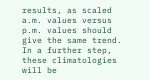results, as scaled a.m. values versus p.m. values should give the same trend. In a further step, these climatologies will be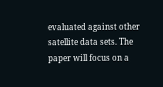evaluated against other satellite data sets. The paper will focus on a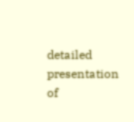detailed presentation of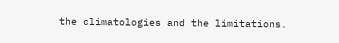the climatologies and the limitations.